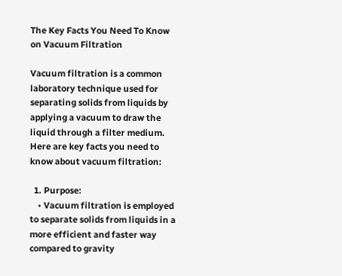The Key Facts You Need To Know on Vacuum Filtration

Vacuum filtration is a common laboratory technique used for separating solids from liquids by applying a vacuum to draw the liquid through a filter medium. Here are key facts you need to know about vacuum filtration:

  1. Purpose:
    • Vacuum filtration is employed to separate solids from liquids in a more efficient and faster way compared to gravity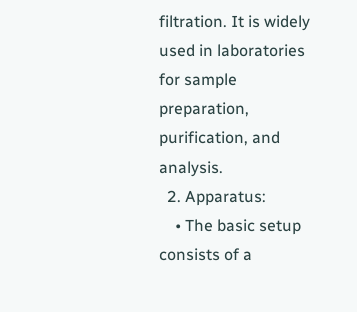filtration. It is widely used in laboratories for sample preparation, purification, and analysis.
  2. Apparatus:
    • The basic setup consists of a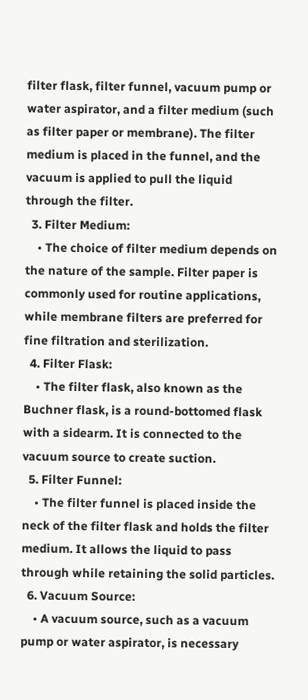filter flask, filter funnel, vacuum pump or water aspirator, and a filter medium (such as filter paper or membrane). The filter medium is placed in the funnel, and the vacuum is applied to pull the liquid through the filter.
  3. Filter Medium:
    • The choice of filter medium depends on the nature of the sample. Filter paper is commonly used for routine applications, while membrane filters are preferred for fine filtration and sterilization.
  4. Filter Flask:
    • The filter flask, also known as the Buchner flask, is a round-bottomed flask with a sidearm. It is connected to the vacuum source to create suction.
  5. Filter Funnel:
    • The filter funnel is placed inside the neck of the filter flask and holds the filter medium. It allows the liquid to pass through while retaining the solid particles.
  6. Vacuum Source:
    • A vacuum source, such as a vacuum pump or water aspirator, is necessary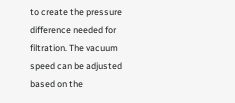to create the pressure difference needed for filtration. The vacuum speed can be adjusted based on the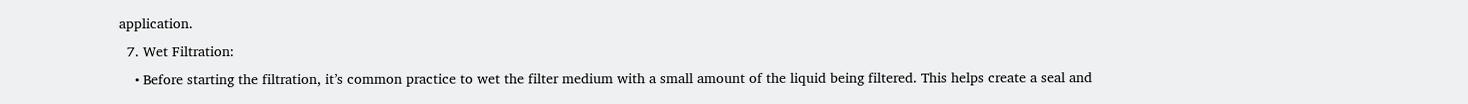application.
  7. Wet Filtration:
    • Before starting the filtration, it’s common practice to wet the filter medium with a small amount of the liquid being filtered. This helps create a seal and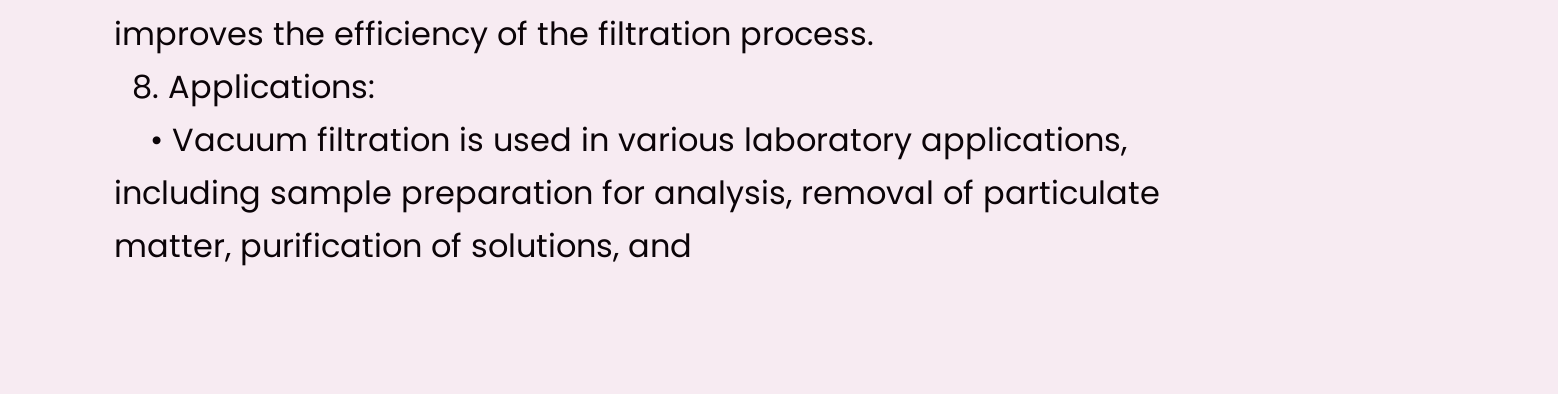improves the efficiency of the filtration process.
  8. Applications:
    • Vacuum filtration is used in various laboratory applications, including sample preparation for analysis, removal of particulate matter, purification of solutions, and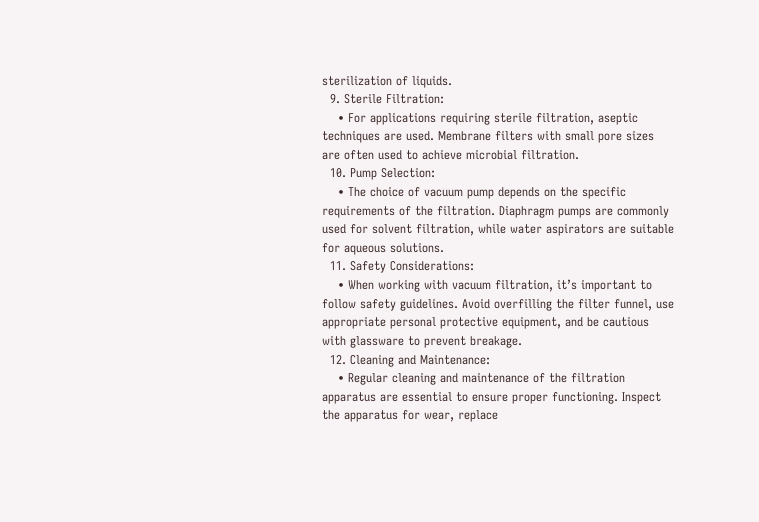sterilization of liquids.
  9. Sterile Filtration:
    • For applications requiring sterile filtration, aseptic techniques are used. Membrane filters with small pore sizes are often used to achieve microbial filtration.
  10. Pump Selection:
    • The choice of vacuum pump depends on the specific requirements of the filtration. Diaphragm pumps are commonly used for solvent filtration, while water aspirators are suitable for aqueous solutions.
  11. Safety Considerations:
    • When working with vacuum filtration, it’s important to follow safety guidelines. Avoid overfilling the filter funnel, use appropriate personal protective equipment, and be cautious with glassware to prevent breakage.
  12. Cleaning and Maintenance:
    • Regular cleaning and maintenance of the filtration apparatus are essential to ensure proper functioning. Inspect the apparatus for wear, replace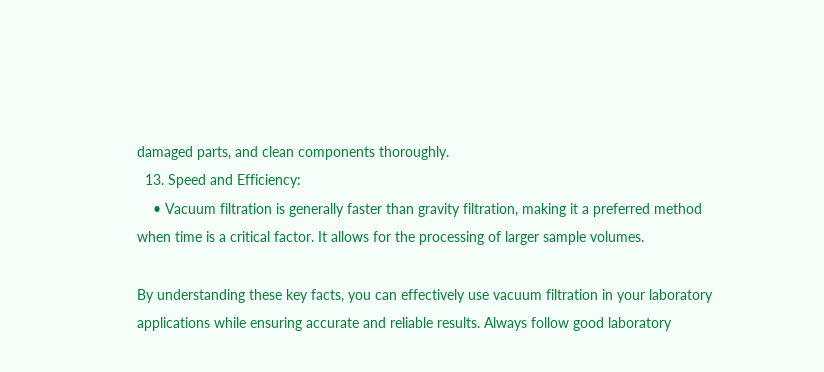damaged parts, and clean components thoroughly.
  13. Speed and Efficiency:
    • Vacuum filtration is generally faster than gravity filtration, making it a preferred method when time is a critical factor. It allows for the processing of larger sample volumes.

By understanding these key facts, you can effectively use vacuum filtration in your laboratory applications while ensuring accurate and reliable results. Always follow good laboratory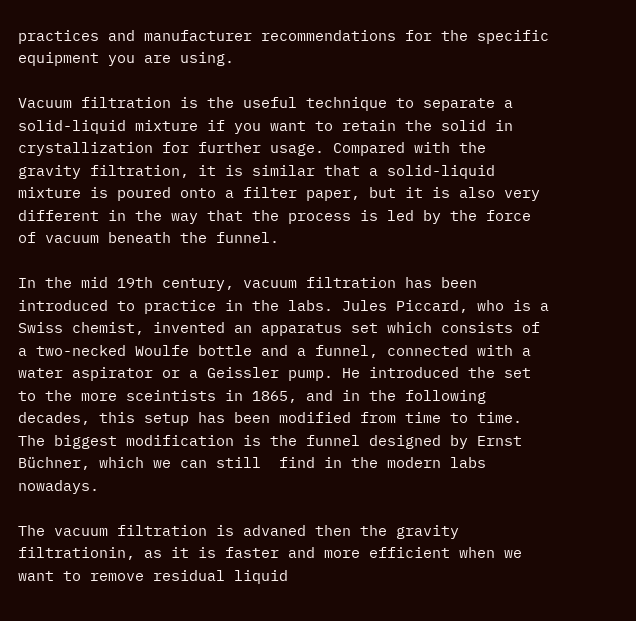practices and manufacturer recommendations for the specific equipment you are using.

Vacuum filtration is the useful technique to separate a solid-liquid mixture if you want to retain the solid in crystallization for further usage. Compared with the gravity filtration, it is similar that a solid-liquid mixture is poured onto a filter paper, but it is also very different in the way that the process is led by the force of vacuum beneath the funnel.

In the mid 19th century, vacuum filtration has been introduced to practice in the labs. Jules Piccard, who is a Swiss chemist, invented an apparatus set which consists of a two-necked Woulfe bottle and a funnel, connected with a water aspirator or a Geissler pump. He introduced the set to the more sceintists in 1865, and in the following decades, this setup has been modified from time to time. The biggest modification is the funnel designed by Ernst Büchner, which we can still  find in the modern labs nowadays.

The vacuum filtration is advaned then the gravity filtrationin, as it is faster and more efficient when we want to remove residual liquid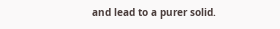and lead to a purer solid.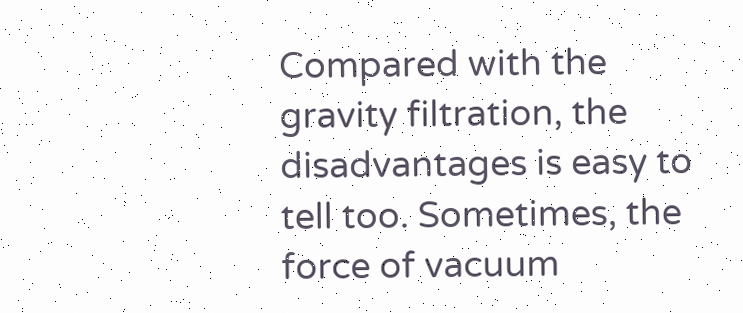Compared with the gravity filtration, the disadvantages is easy to tell too. Sometimes, the force of vacuum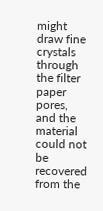might draw fine crystals through the filter paper pores, and the material could not be recovered from the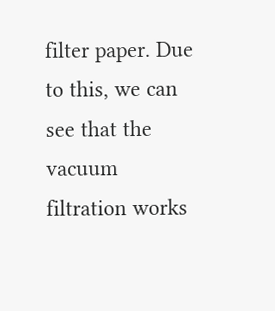filter paper. Due to this, we can see that the vacuum filtration works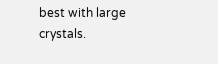best with large crystals.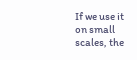If we use it on small scales, the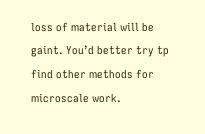loss of material will be gaint. You’d better try tp find other methods for microscale work.